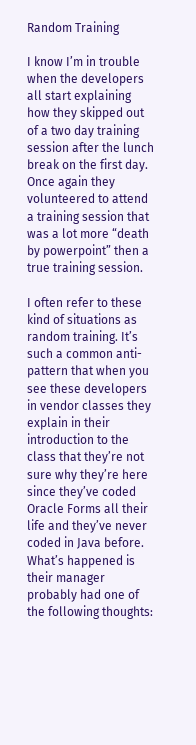Random Training

I know I’m in trouble when the developers all start explaining how they skipped out of a two day training session after the lunch break on the first day. Once again they volunteered to attend a training session that was a lot more “death by powerpoint” then a true training session.

I often refer to these kind of situations as random training. It’s such a common anti-pattern that when you see these developers in vendor classes they explain in their introduction to the class that they’re not sure why they’re here since they’ve coded Oracle Forms all their life and they’ve never coded in Java before. What’s happened is their manager probably had one of the following thoughts: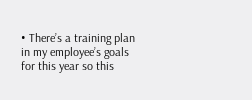• There’s a training plan in my employee’s goals for this year so this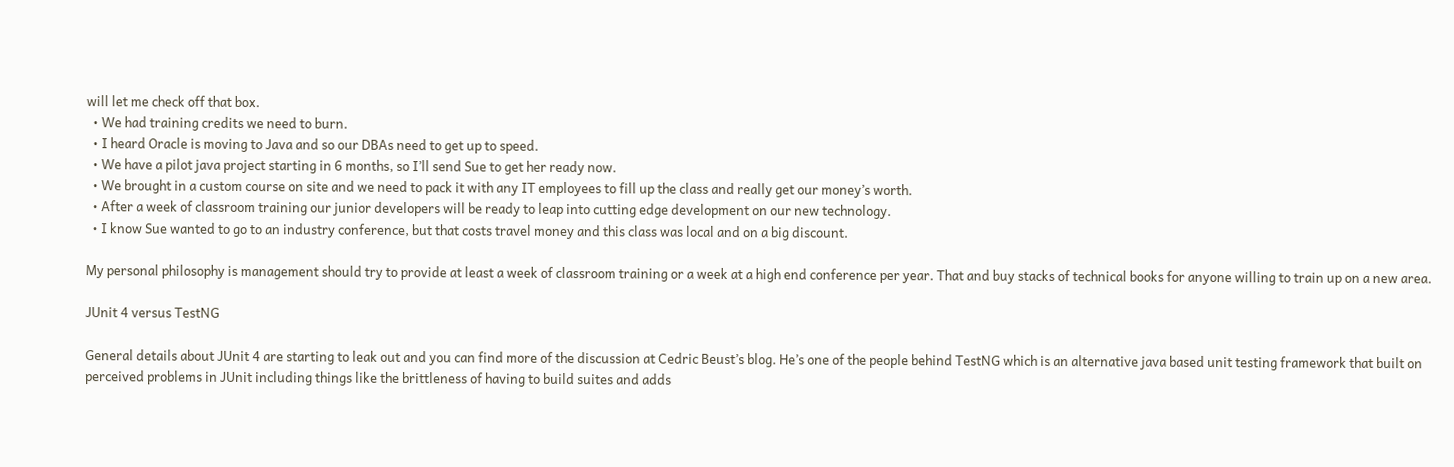will let me check off that box.
  • We had training credits we need to burn.
  • I heard Oracle is moving to Java and so our DBAs need to get up to speed.
  • We have a pilot java project starting in 6 months, so I’ll send Sue to get her ready now.
  • We brought in a custom course on site and we need to pack it with any IT employees to fill up the class and really get our money’s worth.
  • After a week of classroom training our junior developers will be ready to leap into cutting edge development on our new technology.
  • I know Sue wanted to go to an industry conference, but that costs travel money and this class was local and on a big discount.

My personal philosophy is management should try to provide at least a week of classroom training or a week at a high end conference per year. That and buy stacks of technical books for anyone willing to train up on a new area.

JUnit 4 versus TestNG

General details about JUnit 4 are starting to leak out and you can find more of the discussion at Cedric Beust’s blog. He’s one of the people behind TestNG which is an alternative java based unit testing framework that built on perceived problems in JUnit including things like the brittleness of having to build suites and adds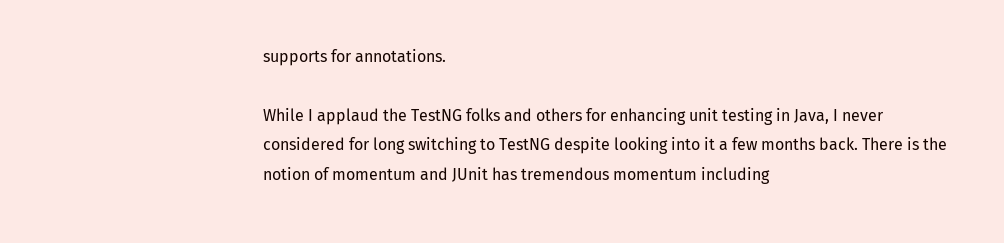supports for annotations.

While I applaud the TestNG folks and others for enhancing unit testing in Java, I never considered for long switching to TestNG despite looking into it a few months back. There is the notion of momentum and JUnit has tremendous momentum including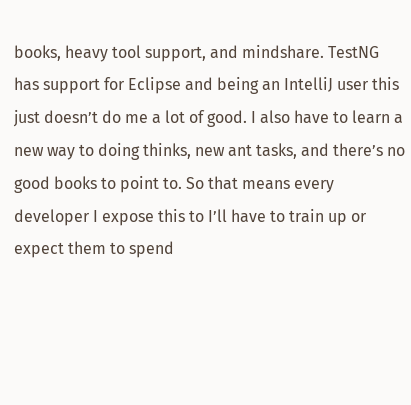books, heavy tool support, and mindshare. TestNG has support for Eclipse and being an IntelliJ user this just doesn’t do me a lot of good. I also have to learn a new way to doing thinks, new ant tasks, and there’s no good books to point to. So that means every developer I expose this to I’ll have to train up or expect them to spend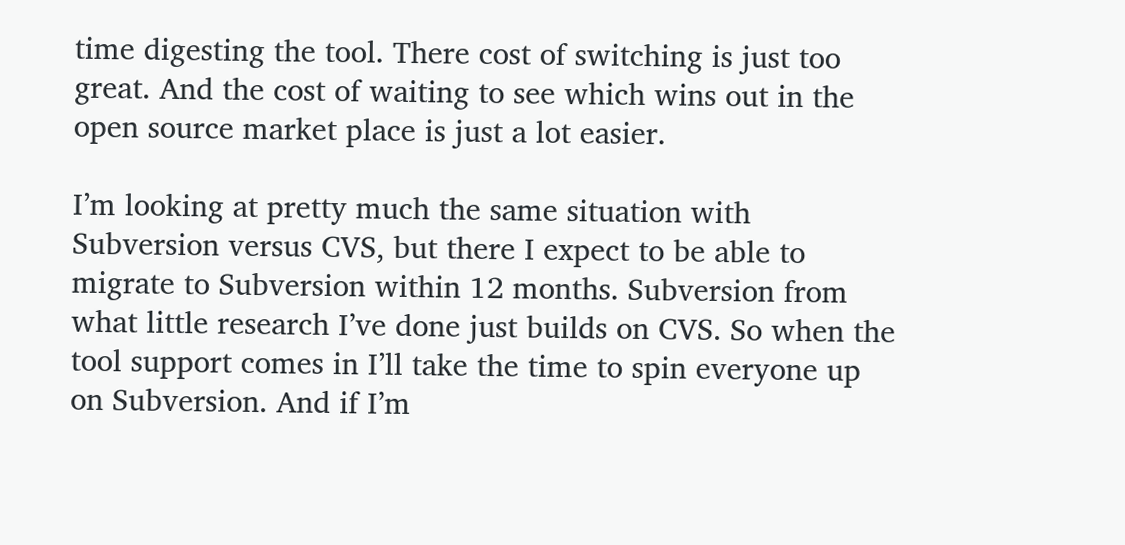time digesting the tool. There cost of switching is just too great. And the cost of waiting to see which wins out in the open source market place is just a lot easier.

I’m looking at pretty much the same situation with Subversion versus CVS, but there I expect to be able to migrate to Subversion within 12 months. Subversion from what little research I’ve done just builds on CVS. So when the tool support comes in I’ll take the time to spin everyone up on Subversion. And if I’m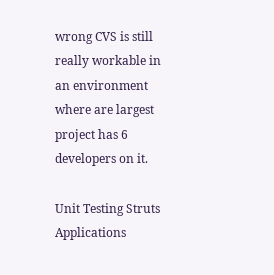wrong CVS is still really workable in an environment where are largest project has 6 developers on it.

Unit Testing Struts Applications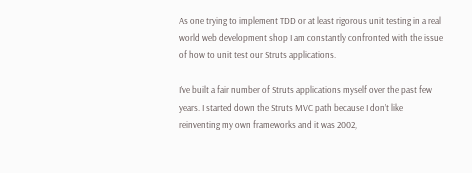As one trying to implement TDD or at least rigorous unit testing in a real world web development shop I am constantly confronted with the issue of how to unit test our Struts applications.

I’ve built a fair number of Struts applications myself over the past few years. I started down the Struts MVC path because I don’t like reinventing my own frameworks and it was 2002,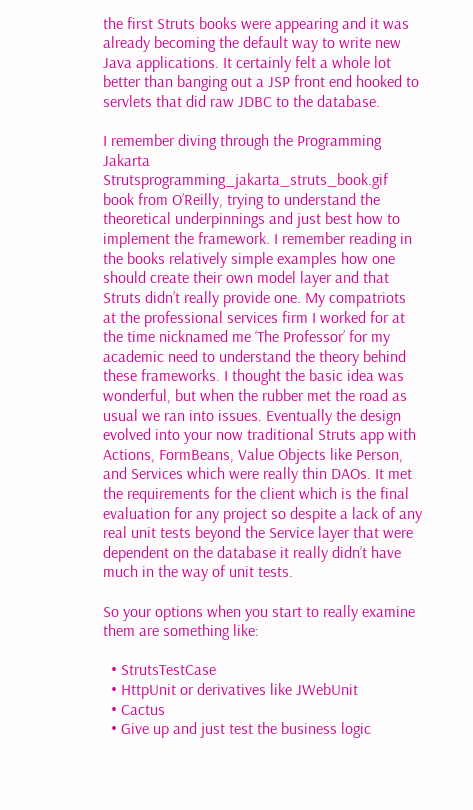the first Struts books were appearing and it was already becoming the default way to write new Java applications. It certainly felt a whole lot better than banging out a JSP front end hooked to servlets that did raw JDBC to the database.

I remember diving through the Programming Jakarta Strutsprogramming_jakarta_struts_book.gif book from O’Reilly, trying to understand the theoretical underpinnings and just best how to implement the framework. I remember reading in the books relatively simple examples how one should create their own model layer and that Struts didn’t really provide one. My compatriots at the professional services firm I worked for at the time nicknamed me ‘The Professor’ for my academic need to understand the theory behind these frameworks. I thought the basic idea was wonderful, but when the rubber met the road as usual we ran into issues. Eventually the design evolved into your now traditional Struts app with Actions, FormBeans, Value Objects like Person, and Services which were really thin DAOs. It met the requirements for the client which is the final evaluation for any project so despite a lack of any real unit tests beyond the Service layer that were dependent on the database it really didn’t have much in the way of unit tests.

So your options when you start to really examine them are something like:

  • StrutsTestCase
  • HttpUnit or derivatives like JWebUnit
  • Cactus
  • Give up and just test the business logic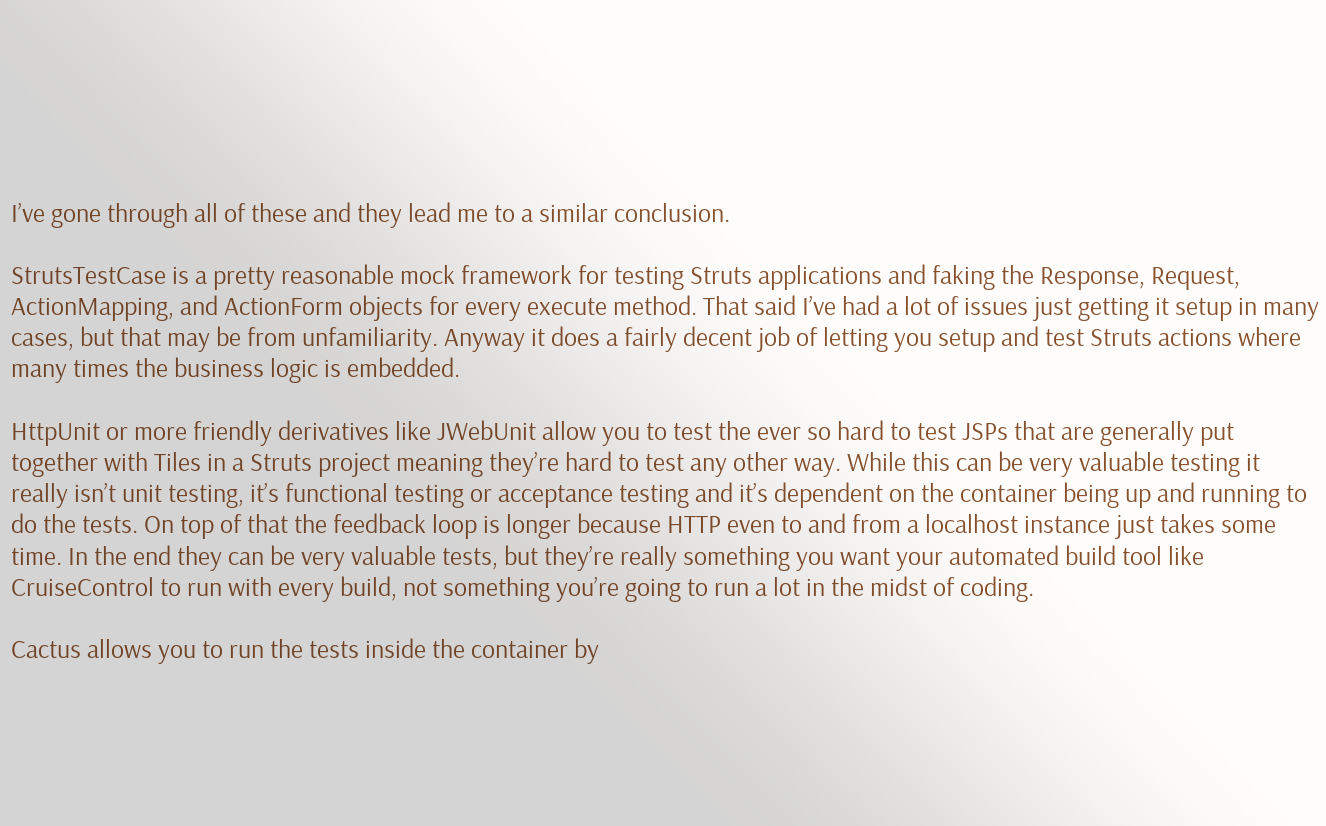I’ve gone through all of these and they lead me to a similar conclusion.

StrutsTestCase is a pretty reasonable mock framework for testing Struts applications and faking the Response, Request, ActionMapping, and ActionForm objects for every execute method. That said I’ve had a lot of issues just getting it setup in many cases, but that may be from unfamiliarity. Anyway it does a fairly decent job of letting you setup and test Struts actions where many times the business logic is embedded.

HttpUnit or more friendly derivatives like JWebUnit allow you to test the ever so hard to test JSPs that are generally put together with Tiles in a Struts project meaning they’re hard to test any other way. While this can be very valuable testing it really isn’t unit testing, it’s functional testing or acceptance testing and it’s dependent on the container being up and running to do the tests. On top of that the feedback loop is longer because HTTP even to and from a localhost instance just takes some time. In the end they can be very valuable tests, but they’re really something you want your automated build tool like CruiseControl to run with every build, not something you’re going to run a lot in the midst of coding.

Cactus allows you to run the tests inside the container by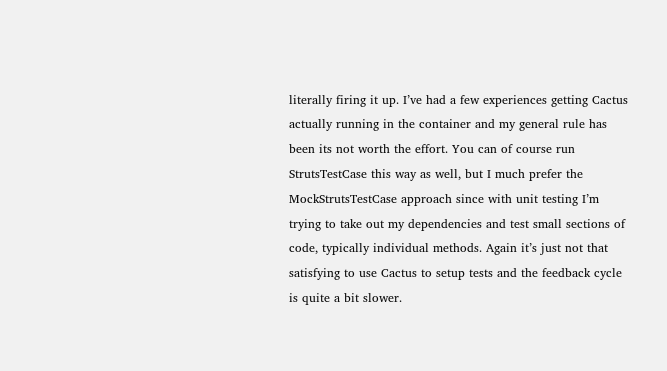literally firing it up. I’ve had a few experiences getting Cactus actually running in the container and my general rule has been its not worth the effort. You can of course run StrutsTestCase this way as well, but I much prefer the MockStrutsTestCase approach since with unit testing I’m trying to take out my dependencies and test small sections of code, typically individual methods. Again it’s just not that satisfying to use Cactus to setup tests and the feedback cycle is quite a bit slower.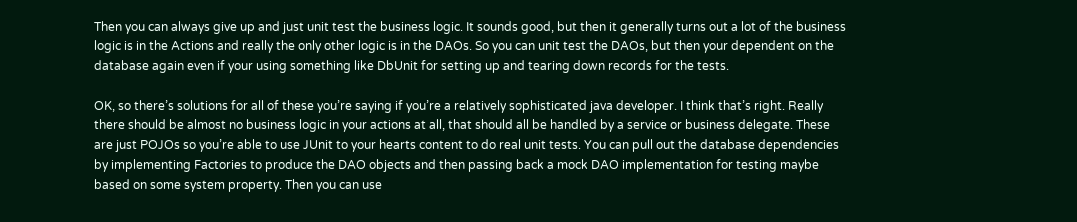Then you can always give up and just unit test the business logic. It sounds good, but then it generally turns out a lot of the business logic is in the Actions and really the only other logic is in the DAOs. So you can unit test the DAOs, but then your dependent on the database again even if your using something like DbUnit for setting up and tearing down records for the tests.

OK, so there’s solutions for all of these you’re saying if you’re a relatively sophisticated java developer. I think that’s right. Really there should be almost no business logic in your actions at all, that should all be handled by a service or business delegate. These are just POJOs so you’re able to use JUnit to your hearts content to do real unit tests. You can pull out the database dependencies by implementing Factories to produce the DAO objects and then passing back a mock DAO implementation for testing maybe based on some system property. Then you can use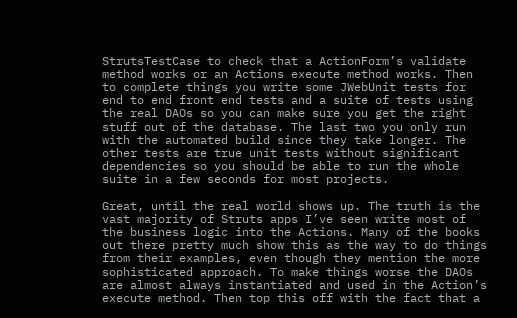StrutsTestCase to check that a ActionForm’s validate method works or an Actions execute method works. Then to complete things you write some JWebUnit tests for end to end front end tests and a suite of tests using the real DAOs so you can make sure you get the right stuff out of the database. The last two you only run with the automated build since they take longer. The other tests are true unit tests without significant dependencies so you should be able to run the whole suite in a few seconds for most projects.

Great, until the real world shows up. The truth is the vast majority of Struts apps I’ve seen write most of the business logic into the Actions. Many of the books out there pretty much show this as the way to do things from their examples, even though they mention the more sophisticated approach. To make things worse the DAOs are almost always instantiated and used in the Action’s execute method. Then top this off with the fact that a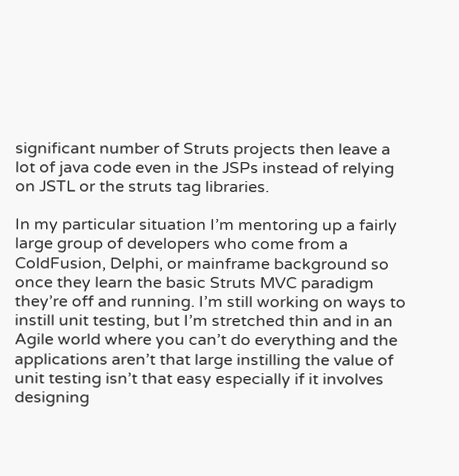significant number of Struts projects then leave a lot of java code even in the JSPs instead of relying on JSTL or the struts tag libraries.

In my particular situation I’m mentoring up a fairly large group of developers who come from a ColdFusion, Delphi, or mainframe background so once they learn the basic Struts MVC paradigm they’re off and running. I’m still working on ways to instill unit testing, but I’m stretched thin and in an Agile world where you can’t do everything and the applications aren’t that large instilling the value of unit testing isn’t that easy especially if it involves designing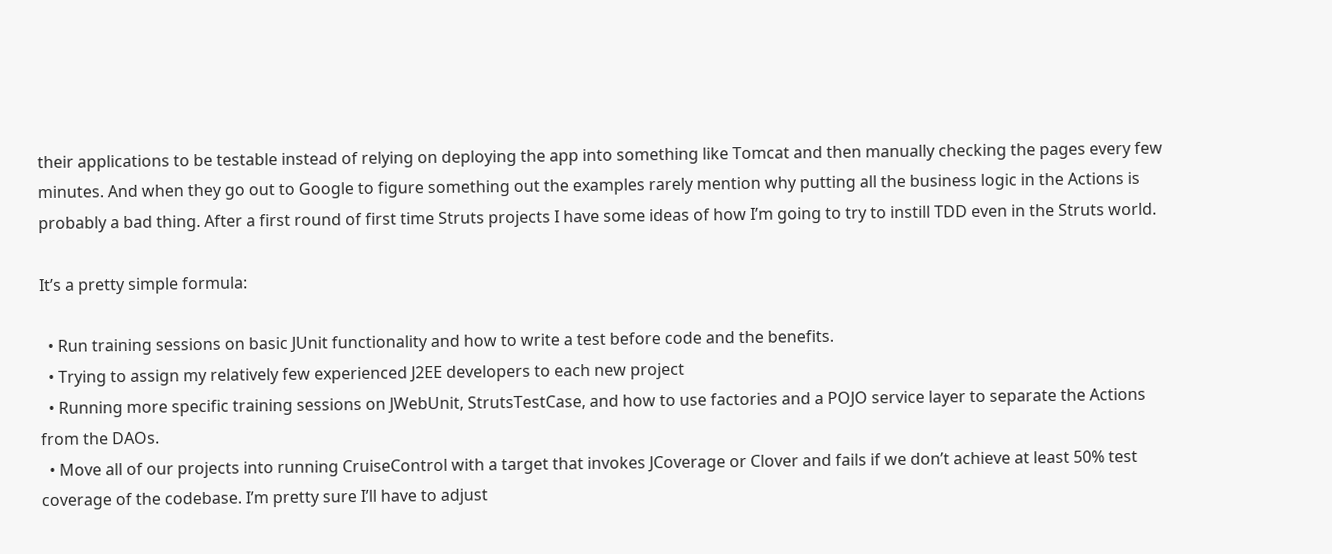their applications to be testable instead of relying on deploying the app into something like Tomcat and then manually checking the pages every few minutes. And when they go out to Google to figure something out the examples rarely mention why putting all the business logic in the Actions is probably a bad thing. After a first round of first time Struts projects I have some ideas of how I’m going to try to instill TDD even in the Struts world.

It’s a pretty simple formula:

  • Run training sessions on basic JUnit functionality and how to write a test before code and the benefits.
  • Trying to assign my relatively few experienced J2EE developers to each new project
  • Running more specific training sessions on JWebUnit, StrutsTestCase, and how to use factories and a POJO service layer to separate the Actions from the DAOs.
  • Move all of our projects into running CruiseControl with a target that invokes JCoverage or Clover and fails if we don’t achieve at least 50% test coverage of the codebase. I’m pretty sure I’ll have to adjust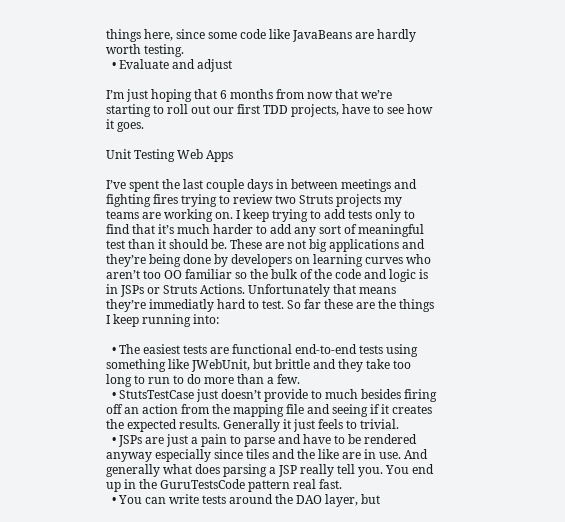things here, since some code like JavaBeans are hardly worth testing.
  • Evaluate and adjust

I’m just hoping that 6 months from now that we’re starting to roll out our first TDD projects, have to see how it goes.

Unit Testing Web Apps

I’ve spent the last couple days in between meetings and fighting fires trying to review two Struts projects my teams are working on. I keep trying to add tests only to find that it’s much harder to add any sort of meaningful test than it should be. These are not big applications and they’re being done by developers on learning curves who aren’t too OO familiar so the bulk of the code and logic is in JSPs or Struts Actions. Unfortunately that means they’re immediatly hard to test. So far these are the things I keep running into:

  • The easiest tests are functional end-to-end tests using something like JWebUnit, but brittle and they take too long to run to do more than a few.
  • StutsTestCase just doesn’t provide to much besides firing off an action from the mapping file and seeing if it creates the expected results. Generally it just feels to trivial.
  • JSPs are just a pain to parse and have to be rendered anyway especially since tiles and the like are in use. And generally what does parsing a JSP really tell you. You end up in the GuruTestsCode pattern real fast.
  • You can write tests around the DAO layer, but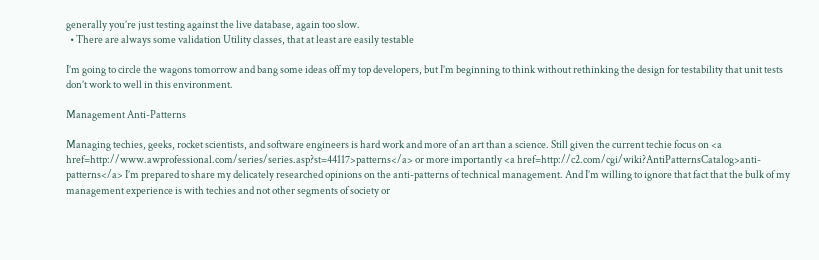generally you’re just testing against the live database, again too slow.
  • There are always some validation Utility classes, that at least are easily testable

I’m going to circle the wagons tomorrow and bang some ideas off my top developers, but I’m beginning to think without rethinking the design for testability that unit tests don’t work to well in this environment.

Management Anti-Patterns

Managing techies, geeks, rocket scientists, and software engineers is hard work and more of an art than a science. Still given the current techie focus on <a href=http://www.awprofessional.com/series/series.asp?st=44117>patterns</a> or more importantly <a href=http://c2.com/cgi/wiki?AntiPatternsCatalog>anti-patterns</a> I’m prepared to share my delicately researched opinions on the anti-patterns of technical management. And I’m willing to ignore that fact that the bulk of my management experience is with techies and not other segments of society or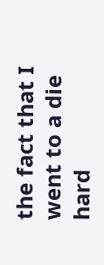the fact that I went to a die hard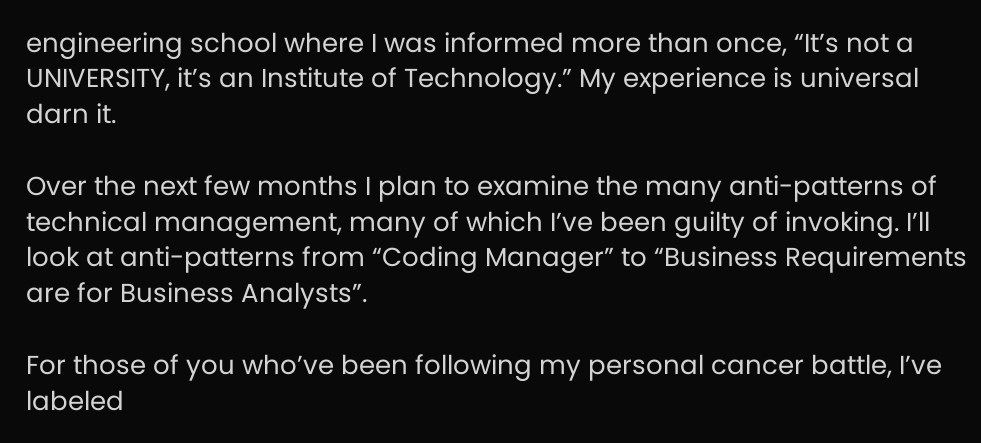engineering school where I was informed more than once, “It’s not a UNIVERSITY, it’s an Institute of Technology.” My experience is universal darn it.

Over the next few months I plan to examine the many anti-patterns of technical management, many of which I’ve been guilty of invoking. I’ll look at anti-patterns from “Coding Manager” to “Business Requirements are for Business Analysts”.

For those of you who’ve been following my personal cancer battle, I’ve labeled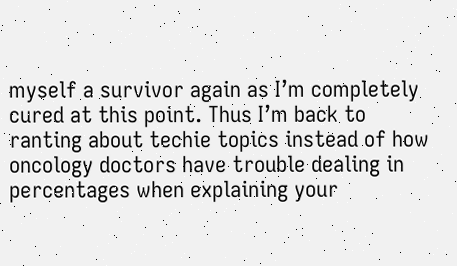myself a survivor again as I’m completely cured at this point. Thus I’m back to ranting about techie topics instead of how oncology doctors have trouble dealing in percentages when explaining your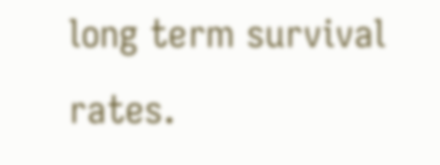long term survival rates.